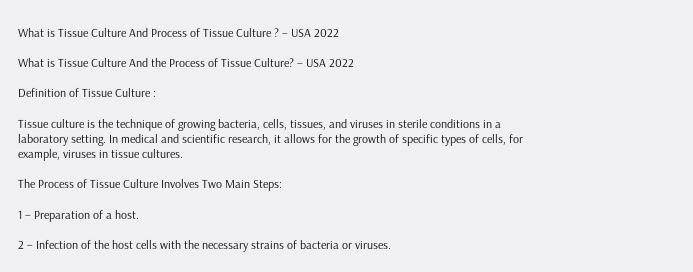What is Tissue Culture And Process of Tissue Culture ? – USA 2022

What is Tissue Culture And the Process of Tissue Culture? – USA 2022

Definition of Tissue Culture :

Tissue culture is the technique of growing bacteria, cells, tissues, and viruses in sterile conditions in a laboratory setting. In medical and scientific research, it allows for the growth of specific types of cells, for example, viruses in tissue cultures.

The Process of Tissue Culture Involves Two Main Steps:

1 – Preparation of a host.

2 – Infection of the host cells with the necessary strains of bacteria or viruses.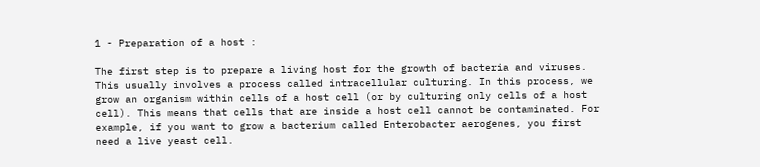1 - Preparation of a host :

The first step is to prepare a living host for the growth of bacteria and viruses. This usually involves a process called intracellular culturing. In this process, we grow an organism within cells of a host cell (or by culturing only cells of a host cell). This means that cells that are inside a host cell cannot be contaminated. For example, if you want to grow a bacterium called Enterobacter aerogenes, you first need a live yeast cell.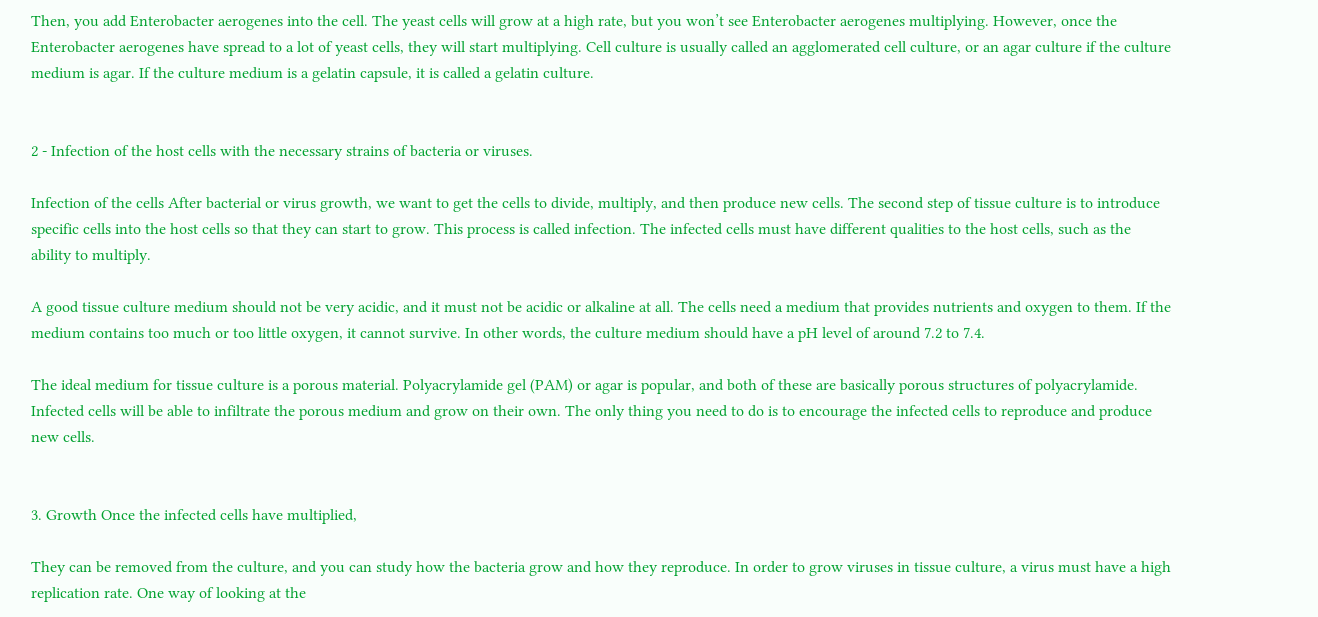Then, you add Enterobacter aerogenes into the cell. The yeast cells will grow at a high rate, but you won’t see Enterobacter aerogenes multiplying. However, once the Enterobacter aerogenes have spread to a lot of yeast cells, they will start multiplying. Cell culture is usually called an agglomerated cell culture, or an agar culture if the culture medium is agar. If the culture medium is a gelatin capsule, it is called a gelatin culture.


2 - Infection of the host cells with the necessary strains of bacteria or viruses.

Infection of the cells After bacterial or virus growth, we want to get the cells to divide, multiply, and then produce new cells. The second step of tissue culture is to introduce specific cells into the host cells so that they can start to grow. This process is called infection. The infected cells must have different qualities to the host cells, such as the ability to multiply.

A good tissue culture medium should not be very acidic, and it must not be acidic or alkaline at all. The cells need a medium that provides nutrients and oxygen to them. If the medium contains too much or too little oxygen, it cannot survive. In other words, the culture medium should have a pH level of around 7.2 to 7.4.

The ideal medium for tissue culture is a porous material. Polyacrylamide gel (PAM) or agar is popular, and both of these are basically porous structures of polyacrylamide. Infected cells will be able to infiltrate the porous medium and grow on their own. The only thing you need to do is to encourage the infected cells to reproduce and produce new cells.


3. Growth Once the infected cells have multiplied,

They can be removed from the culture, and you can study how the bacteria grow and how they reproduce. In order to grow viruses in tissue culture, a virus must have a high replication rate. One way of looking at the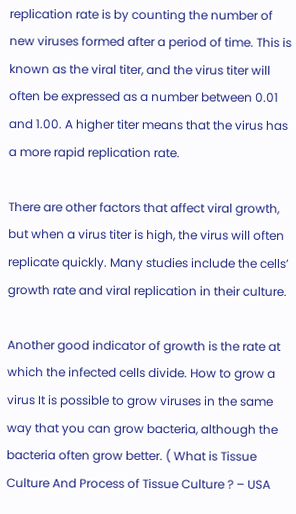replication rate is by counting the number of new viruses formed after a period of time. This is known as the viral titer, and the virus titer will often be expressed as a number between 0.01 and 1.00. A higher titer means that the virus has a more rapid replication rate.

There are other factors that affect viral growth, but when a virus titer is high, the virus will often replicate quickly. Many studies include the cells’ growth rate and viral replication in their culture.

Another good indicator of growth is the rate at which the infected cells divide. How to grow a virus It is possible to grow viruses in the same way that you can grow bacteria, although the bacteria often grow better. ( What is Tissue Culture And Process of Tissue Culture ? – USA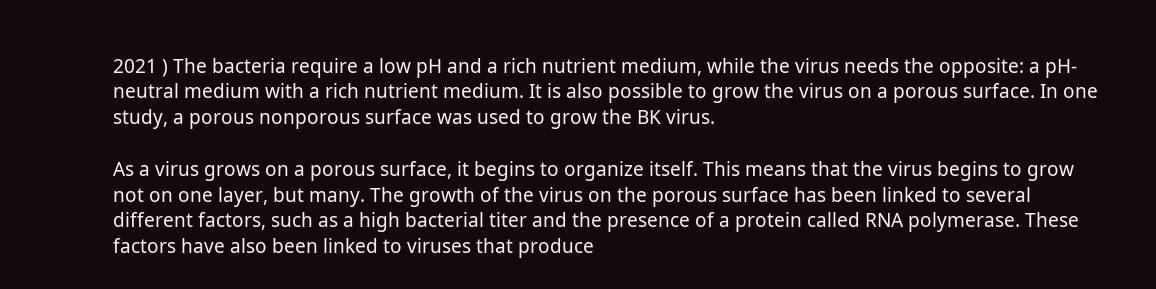2021 ) The bacteria require a low pH and a rich nutrient medium, while the virus needs the opposite: a pH-neutral medium with a rich nutrient medium. It is also possible to grow the virus on a porous surface. In one study, a porous nonporous surface was used to grow the BK virus.

As a virus grows on a porous surface, it begins to organize itself. This means that the virus begins to grow not on one layer, but many. The growth of the virus on the porous surface has been linked to several different factors, such as a high bacterial titer and the presence of a protein called RNA polymerase. These factors have also been linked to viruses that produce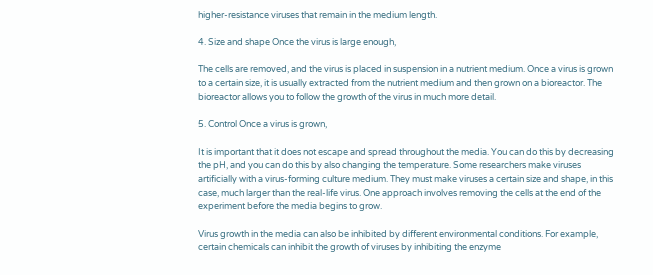higher-resistance viruses that remain in the medium length.

4. Size and shape Once the virus is large enough,

The cells are removed, and the virus is placed in suspension in a nutrient medium. Once a virus is grown to a certain size, it is usually extracted from the nutrient medium and then grown on a bioreactor. The bioreactor allows you to follow the growth of the virus in much more detail.

5. Control Once a virus is grown,

It is important that it does not escape and spread throughout the media. You can do this by decreasing the pH, and you can do this by also changing the temperature. Some researchers make viruses artificially with a virus-forming culture medium. They must make viruses a certain size and shape, in this case, much larger than the real-life virus. One approach involves removing the cells at the end of the experiment before the media begins to grow.

Virus growth in the media can also be inhibited by different environmental conditions. For example, certain chemicals can inhibit the growth of viruses by inhibiting the enzyme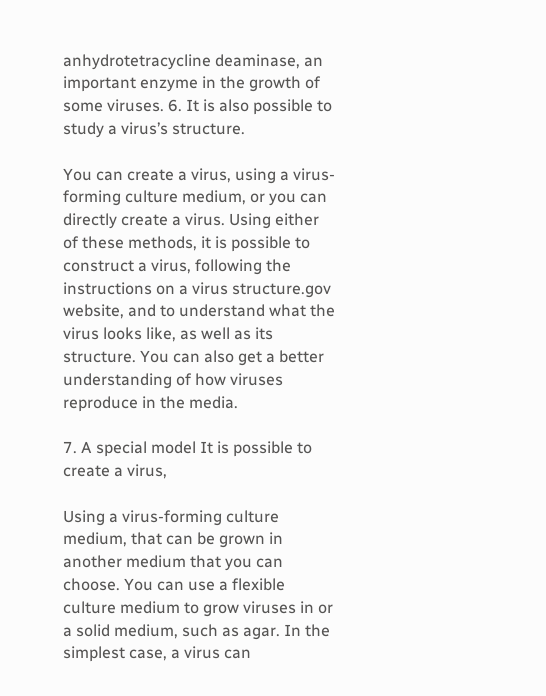anhydrotetracycline deaminase, an important enzyme in the growth of some viruses. 6. It is also possible to study a virus’s structure.

You can create a virus, using a virus-forming culture medium, or you can directly create a virus. Using either of these methods, it is possible to construct a virus, following the instructions on a virus structure.gov website, and to understand what the virus looks like, as well as its structure. You can also get a better understanding of how viruses reproduce in the media.

7. A special model It is possible to create a virus,

Using a virus-forming culture medium, that can be grown in another medium that you can choose. You can use a flexible culture medium to grow viruses in or a solid medium, such as agar. In the simplest case, a virus can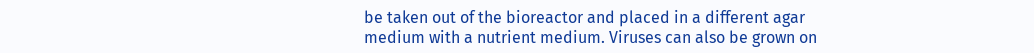be taken out of the bioreactor and placed in a different agar medium with a nutrient medium. Viruses can also be grown on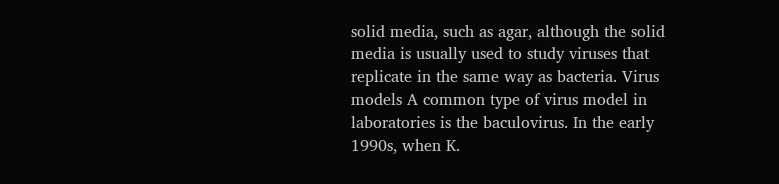solid media, such as agar, although the solid media is usually used to study viruses that replicate in the same way as bacteria. Virus models A common type of virus model in laboratories is the baculovirus. In the early 1990s, when K.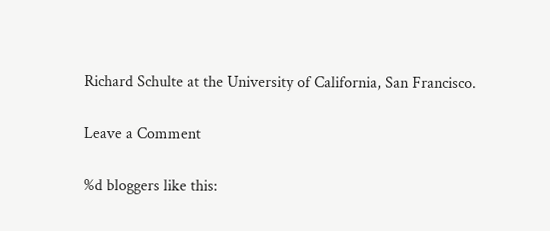Richard Schulte at the University of California, San Francisco.

Leave a Comment

%d bloggers like this: